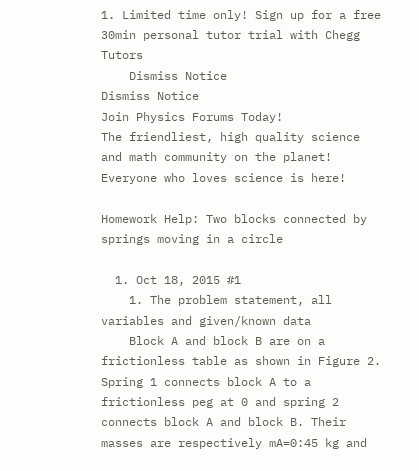1. Limited time only! Sign up for a free 30min personal tutor trial with Chegg Tutors
    Dismiss Notice
Dismiss Notice
Join Physics Forums Today!
The friendliest, high quality science and math community on the planet! Everyone who loves science is here!

Homework Help: Two blocks connected by springs moving in a circle

  1. Oct 18, 2015 #1
    1. The problem statement, all variables and given/known data
    Block A and block B are on a frictionless table as shown in Figure 2. Spring 1 connects block A to a frictionless peg at 0 and spring 2 connects block A and block B. Their masses are respectively mA=0:45 kg and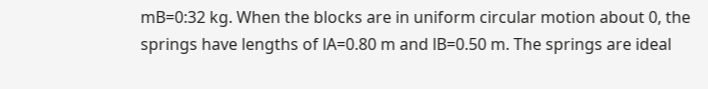mB=0:32 kg. When the blocks are in uniform circular motion about 0, the springs have lengths of lA=0.80 m and lB=0.50 m. The springs are ideal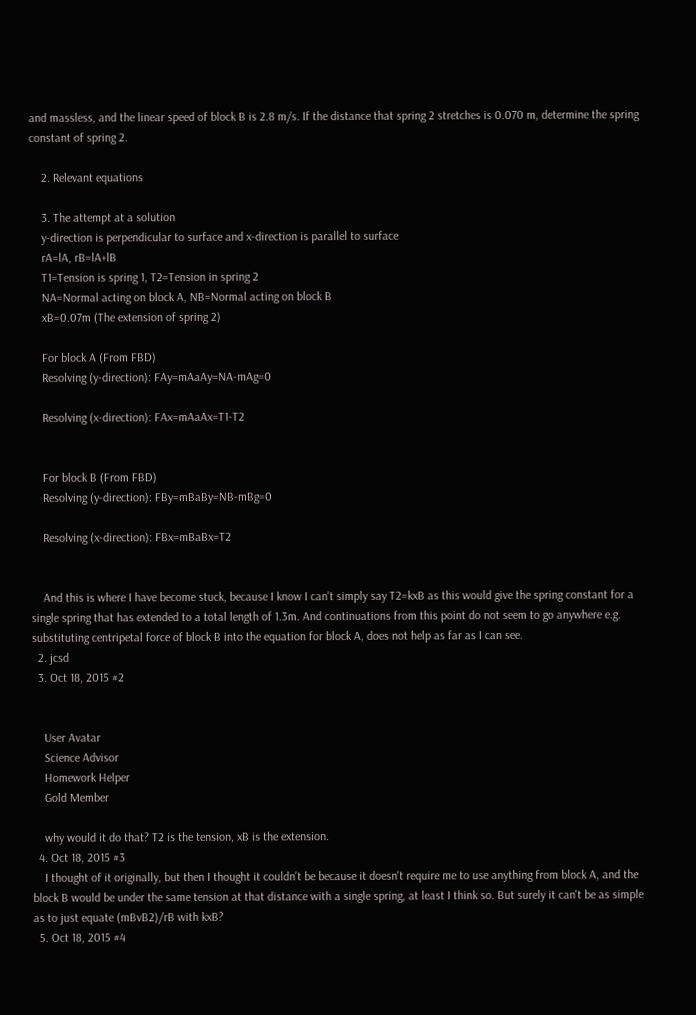and massless, and the linear speed of block B is 2.8 m/s. If the distance that spring 2 stretches is 0.070 m, determine the spring constant of spring 2.

    2. Relevant equations

    3. The attempt at a solution
    y-direction is perpendicular to surface and x-direction is parallel to surface
    rA=lA, rB=lA+lB
    T1=Tension is spring 1, T2=Tension in spring 2
    NA=Normal acting on block A, NB=Normal acting on block B
    xB=0.07m (The extension of spring 2)

    For block A (From FBD)
    Resolving (y-direction): FAy=mAaAy=NA-mAg=0

    Resolving (x-direction): FAx=mAaAx=T1-T2


    For block B (From FBD)
    Resolving (y-direction): FBy=mBaBy=NB-mBg=0

    Resolving (x-direction): FBx=mBaBx=T2


    And this is where I have become stuck, because I know I can't simply say T2=kxB as this would give the spring constant for a single spring that has extended to a total length of 1.3m. And continuations from this point do not seem to go anywhere e.g. substituting centripetal force of block B into the equation for block A, does not help as far as I can see.
  2. jcsd
  3. Oct 18, 2015 #2


    User Avatar
    Science Advisor
    Homework Helper
    Gold Member

    why would it do that? T2 is the tension, xB is the extension.
  4. Oct 18, 2015 #3
    I thought of it originally, but then I thought it couldn't be because it doesn't require me to use anything from block A, and the block B would be under the same tension at that distance with a single spring, at least I think so. But surely it can't be as simple as to just equate (mBvB2)/rB with kxB?
  5. Oct 18, 2015 #4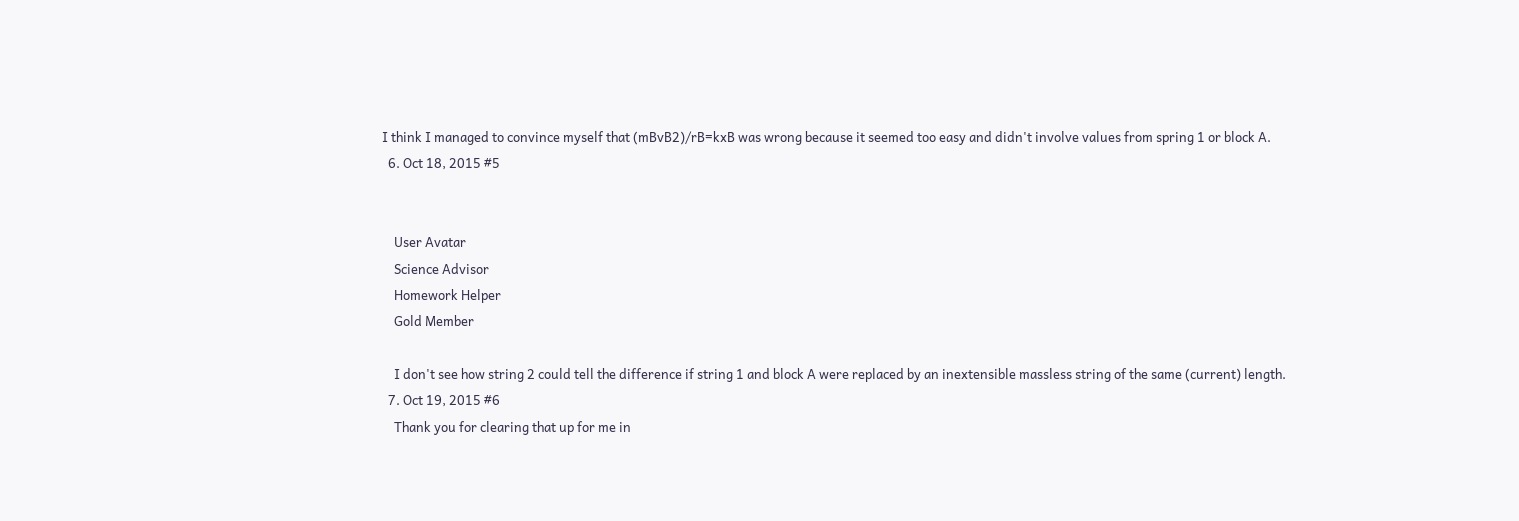I think I managed to convince myself that (mBvB2)/rB=kxB was wrong because it seemed too easy and didn't involve values from spring 1 or block A.
  6. Oct 18, 2015 #5


    User Avatar
    Science Advisor
    Homework Helper
    Gold Member

    I don't see how string 2 could tell the difference if string 1 and block A were replaced by an inextensible massless string of the same (current) length.
  7. Oct 19, 2015 #6
    Thank you for clearing that up for me in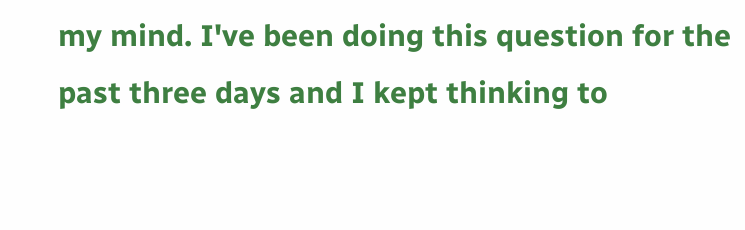my mind. I've been doing this question for the past three days and I kept thinking to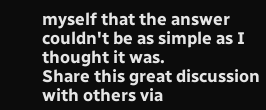myself that the answer couldn't be as simple as I thought it was.
Share this great discussion with others via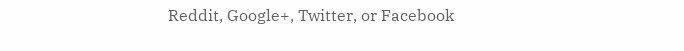Reddit, Google+, Twitter, or Facebook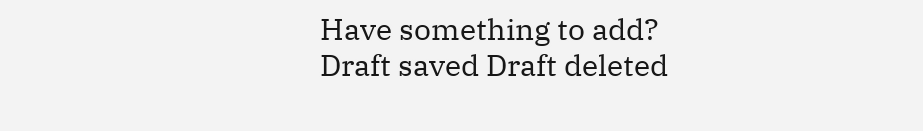Have something to add?
Draft saved Draft deleted